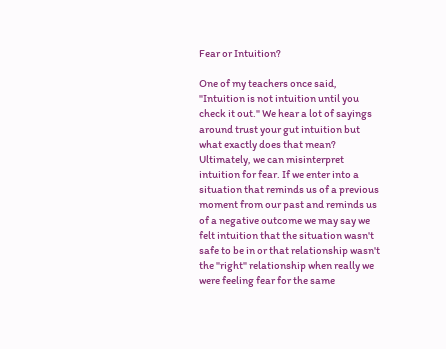Fear or Intuition?

One of my teachers once said, "Intuition is not intuition until you check it out." We hear a lot of sayings around trust your gut intuition but what exactly does that mean? Ultimately, we can misinterpret intuition for fear. If we enter into a situation that reminds us of a previous moment from our past and reminds us of a negative outcome we may say we felt intuition that the situation wasn't safe to be in or that relationship wasn't the "right" relationship when really we were feeling fear for the same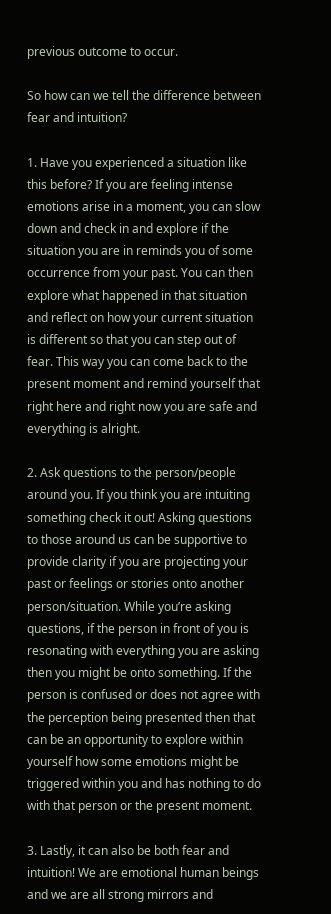previous outcome to occur.

So how can we tell the difference between fear and intuition?

1. Have you experienced a situation like this before? If you are feeling intense emotions arise in a moment, you can slow down and check in and explore if the situation you are in reminds you of some occurrence from your past. You can then explore what happened in that situation and reflect on how your current situation is different so that you can step out of fear. This way you can come back to the present moment and remind yourself that right here and right now you are safe and everything is alright.

2. Ask questions to the person/people around you. If you think you are intuiting something check it out! Asking questions to those around us can be supportive to provide clarity if you are projecting your past or feelings or stories onto another person/situation. While you’re asking questions, if the person in front of you is resonating with everything you are asking then you might be onto something. If the person is confused or does not agree with the perception being presented then that can be an opportunity to explore within yourself how some emotions might be triggered within you and has nothing to do with that person or the present moment.

3. Lastly, it can also be both fear and intuition! We are emotional human beings and we are all strong mirrors and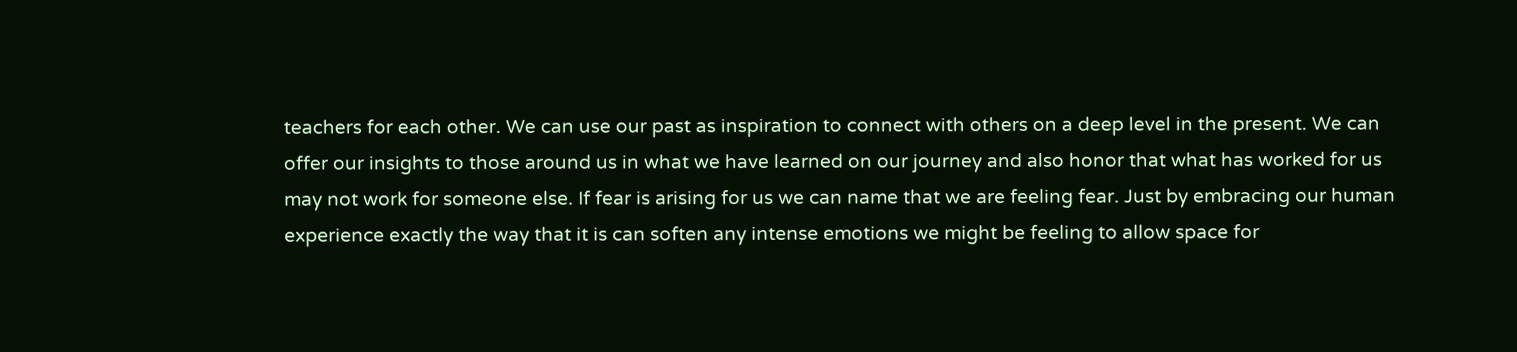teachers for each other. We can use our past as inspiration to connect with others on a deep level in the present. We can offer our insights to those around us in what we have learned on our journey and also honor that what has worked for us may not work for someone else. If fear is arising for us we can name that we are feeling fear. Just by embracing our human experience exactly the way that it is can soften any intense emotions we might be feeling to allow space for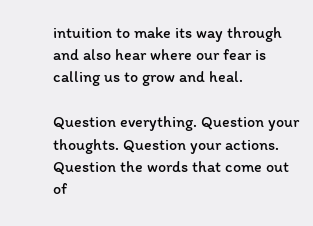intuition to make its way through and also hear where our fear is calling us to grow and heal.

Question everything. Question your thoughts. Question your actions. Question the words that come out of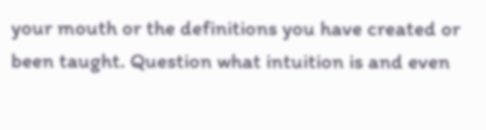your mouth or the definitions you have created or been taught. Question what intuition is and even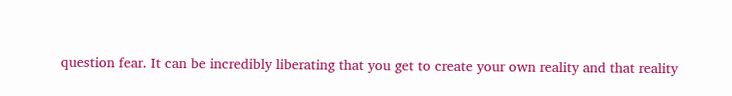question fear. It can be incredibly liberating that you get to create your own reality and that reality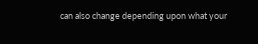can also change depending upon what your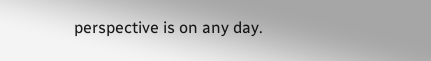perspective is on any day.